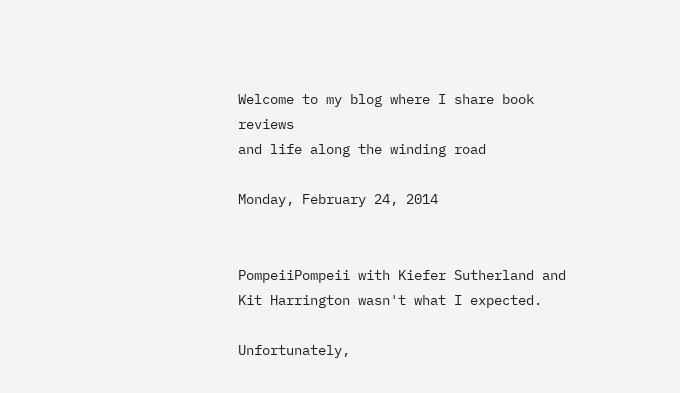Welcome to my blog where I share book reviews
and life along the winding road

Monday, February 24, 2014


PompeiiPompeii with Kiefer Sutherland and Kit Harrington wasn't what I expected.

Unfortunately,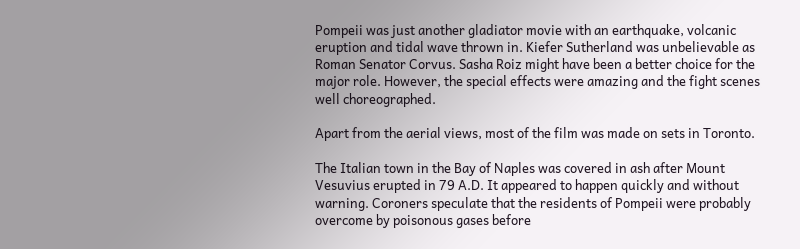Pompeii was just another gladiator movie with an earthquake, volcanic eruption and tidal wave thrown in. Kiefer Sutherland was unbelievable as Roman Senator Corvus. Sasha Roiz might have been a better choice for the major role. However, the special effects were amazing and the fight scenes well choreographed.

Apart from the aerial views, most of the film was made on sets in Toronto.

The Italian town in the Bay of Naples was covered in ash after Mount Vesuvius erupted in 79 A.D. It appeared to happen quickly and without warning. Coroners speculate that the residents of Pompeii were probably overcome by poisonous gases before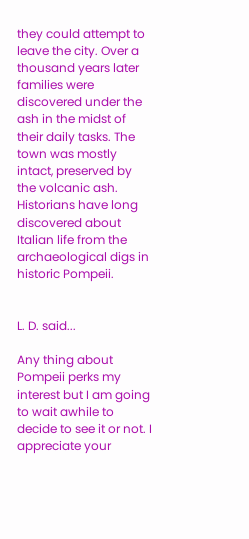they could attempt to leave the city. Over a thousand years later families were discovered under the ash in the midst of their daily tasks. The town was mostly intact, preserved by the volcanic ash. Historians have long discovered about Italian life from the archaeological digs in historic Pompeii.


L. D. said...

Any thing about Pompeii perks my interest but I am going to wait awhile to decide to see it or not. I appreciate your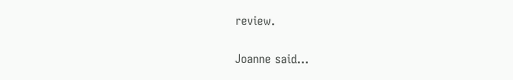review.

Joanne said...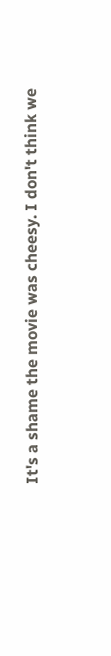It's a shame the movie was cheesy. I don't think we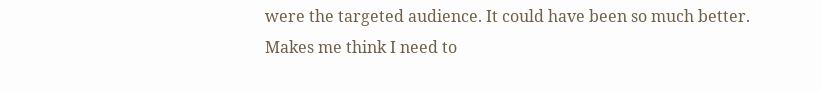were the targeted audience. It could have been so much better. Makes me think I need to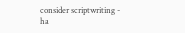consider scriptwriting - ha